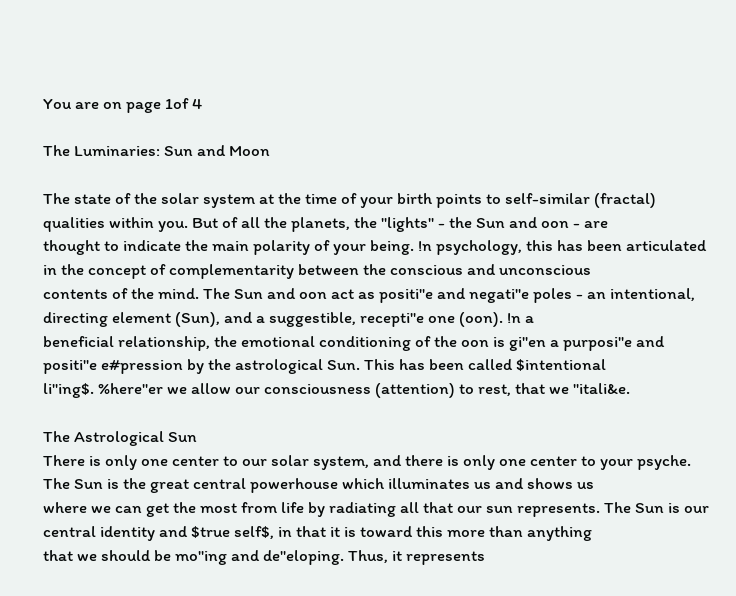You are on page 1of 4

The Luminaries: Sun and Moon

The state of the solar system at the time of your birth points to self-similar (fractal) qualities within you. But of all the planets, the "lights" - the Sun and oon - are
thought to indicate the main polarity of your being. !n psychology, this has been articulated in the concept of complementarity between the conscious and unconscious
contents of the mind. The Sun and oon act as positi"e and negati"e poles - an intentional, directing element (Sun), and a suggestible, recepti"e one (oon). !n a
beneficial relationship, the emotional conditioning of the oon is gi"en a purposi"e and positi"e e#pression by the astrological Sun. This has been called $intentional
li"ing$. %here"er we allow our consciousness (attention) to rest, that we "itali&e.

The Astrological Sun
There is only one center to our solar system, and there is only one center to your psyche. The Sun is the great central powerhouse which illuminates us and shows us
where we can get the most from life by radiating all that our sun represents. The Sun is our central identity and $true self$, in that it is toward this more than anything
that we should be mo"ing and de"eloping. Thus, it represents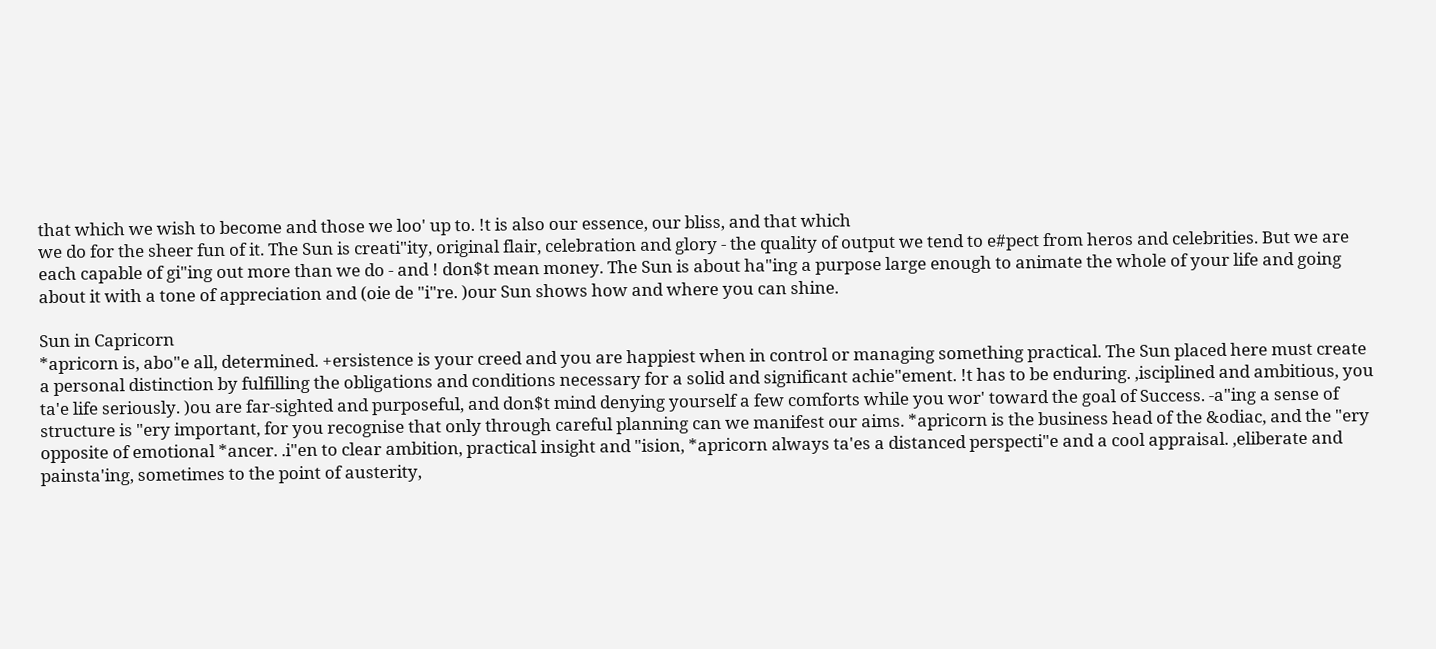that which we wish to become and those we loo' up to. !t is also our essence, our bliss, and that which
we do for the sheer fun of it. The Sun is creati"ity, original flair, celebration and glory - the quality of output we tend to e#pect from heros and celebrities. But we are
each capable of gi"ing out more than we do - and ! don$t mean money. The Sun is about ha"ing a purpose large enough to animate the whole of your life and going
about it with a tone of appreciation and (oie de "i"re. )our Sun shows how and where you can shine.

Sun in Capricorn
*apricorn is, abo"e all, determined. +ersistence is your creed and you are happiest when in control or managing something practical. The Sun placed here must create
a personal distinction by fulfilling the obligations and conditions necessary for a solid and significant achie"ement. !t has to be enduring. ,isciplined and ambitious, you
ta'e life seriously. )ou are far-sighted and purposeful, and don$t mind denying yourself a few comforts while you wor' toward the goal of Success. -a"ing a sense of
structure is "ery important, for you recognise that only through careful planning can we manifest our aims. *apricorn is the business head of the &odiac, and the "ery
opposite of emotional *ancer. .i"en to clear ambition, practical insight and "ision, *apricorn always ta'es a distanced perspecti"e and a cool appraisal. ,eliberate and
painsta'ing, sometimes to the point of austerity,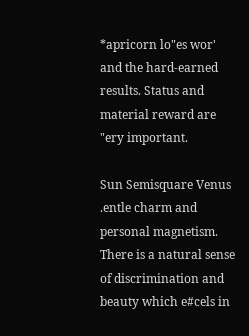*apricorn lo"es wor' and the hard-earned results. Status and material reward are "ery important.

Sun Semisquare Venus
.entle charm and personal magnetism. There is a natural sense of discrimination and beauty which e#cels in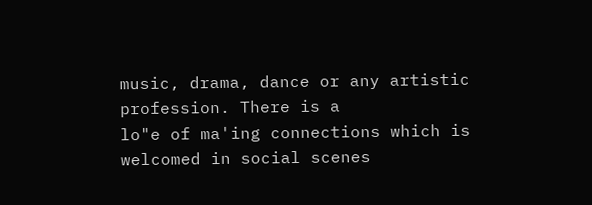music, drama, dance or any artistic profession. There is a
lo"e of ma'ing connections which is welcomed in social scenes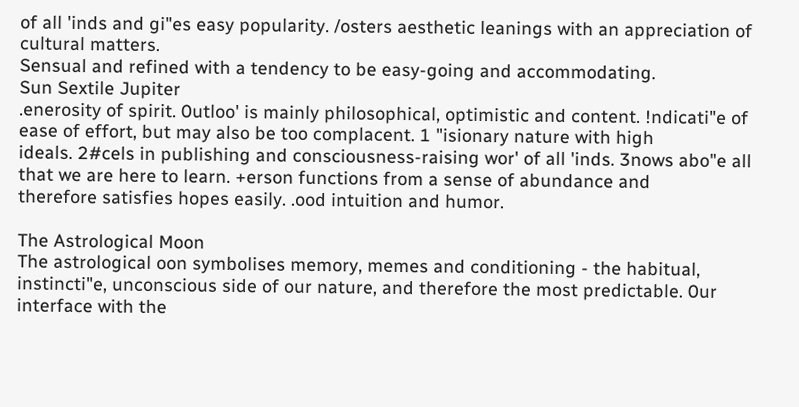of all 'inds and gi"es easy popularity. /osters aesthetic leanings with an appreciation of cultural matters.
Sensual and refined with a tendency to be easy-going and accommodating.
Sun Sextile Jupiter
.enerosity of spirit. 0utloo' is mainly philosophical, optimistic and content. !ndicati"e of ease of effort, but may also be too complacent. 1 "isionary nature with high
ideals. 2#cels in publishing and consciousness-raising wor' of all 'inds. 3nows abo"e all that we are here to learn. +erson functions from a sense of abundance and
therefore satisfies hopes easily. .ood intuition and humor.

The Astrological Moon
The astrological oon symbolises memory, memes and conditioning - the habitual, instincti"e, unconscious side of our nature, and therefore the most predictable. 0ur
interface with the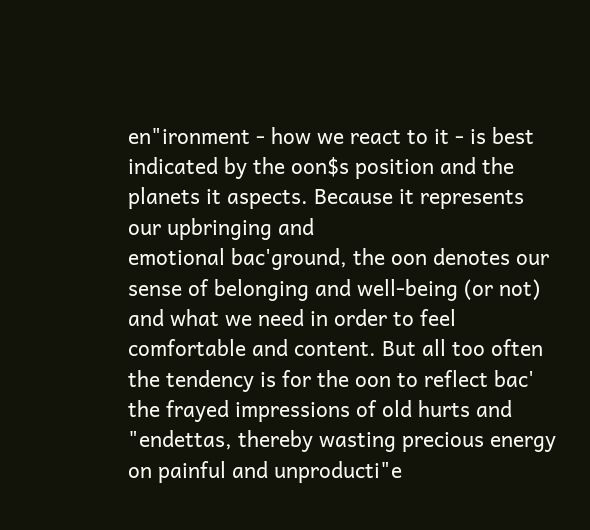en"ironment - how we react to it - is best indicated by the oon$s position and the planets it aspects. Because it represents our upbringing and
emotional bac'ground, the oon denotes our sense of belonging and well-being (or not) and what we need in order to feel comfortable and content. But all too often
the tendency is for the oon to reflect bac' the frayed impressions of old hurts and "endettas, thereby wasting precious energy on painful and unproducti"e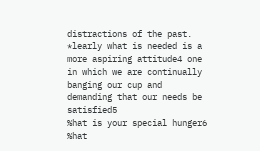distractions of the past. *learly what is needed is a more aspiring attitude4 one in which we are continually banging our cup and demanding that our needs be satisfied5
%hat is your special hunger6 %hat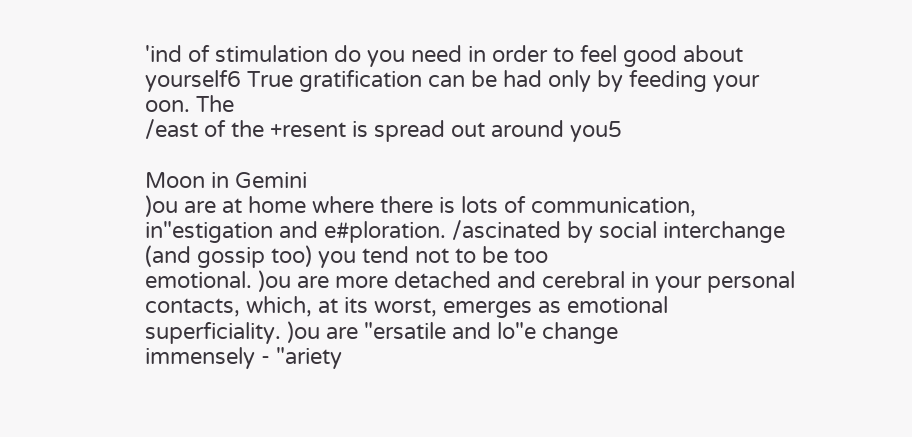'ind of stimulation do you need in order to feel good about yourself6 True gratification can be had only by feeding your oon. The
/east of the +resent is spread out around you5

Moon in Gemini
)ou are at home where there is lots of communication, in"estigation and e#ploration. /ascinated by social interchange (and gossip too) you tend not to be too
emotional. )ou are more detached and cerebral in your personal contacts, which, at its worst, emerges as emotional superficiality. )ou are "ersatile and lo"e change
immensely - "ariety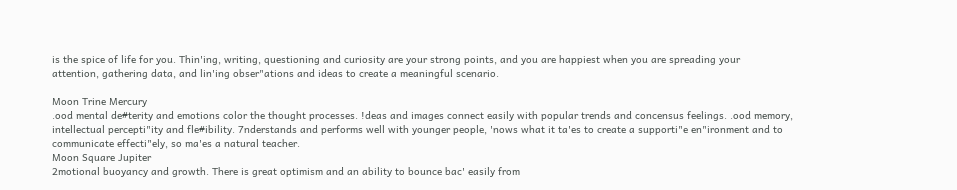is the spice of life for you. Thin'ing, writing, questioning and curiosity are your strong points, and you are happiest when you are spreading your
attention, gathering data, and lin'ing obser"ations and ideas to create a meaningful scenario.

Moon Trine Mercury
.ood mental de#terity and emotions color the thought processes. !deas and images connect easily with popular trends and concensus feelings. .ood memory,
intellectual percepti"ity and fle#ibility. 7nderstands and performs well with younger people, 'nows what it ta'es to create a supporti"e en"ironment and to
communicate effecti"ely, so ma'es a natural teacher.
Moon Square Jupiter
2motional buoyancy and growth. There is great optimism and an ability to bounce bac' easily from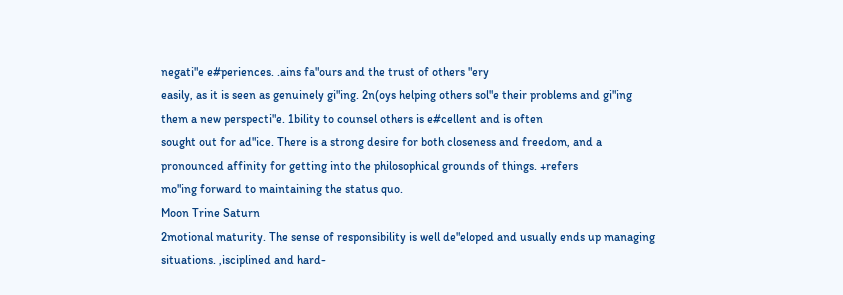negati"e e#periences. .ains fa"ours and the trust of others "ery
easily, as it is seen as genuinely gi"ing. 2n(oys helping others sol"e their problems and gi"ing them a new perspecti"e. 1bility to counsel others is e#cellent and is often
sought out for ad"ice. There is a strong desire for both closeness and freedom, and a pronounced affinity for getting into the philosophical grounds of things. +refers
mo"ing forward to maintaining the status quo.
Moon Trine Saturn
2motional maturity. The sense of responsibility is well de"eloped and usually ends up managing situations. ,isciplined and hard-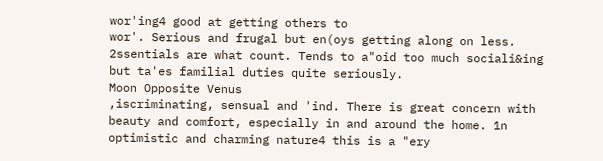wor'ing4 good at getting others to
wor'. Serious and frugal but en(oys getting along on less. 2ssentials are what count. Tends to a"oid too much sociali&ing but ta'es familial duties quite seriously.
Moon Opposite Venus
,iscriminating, sensual and 'ind. There is great concern with beauty and comfort, especially in and around the home. 1n optimistic and charming nature4 this is a "ery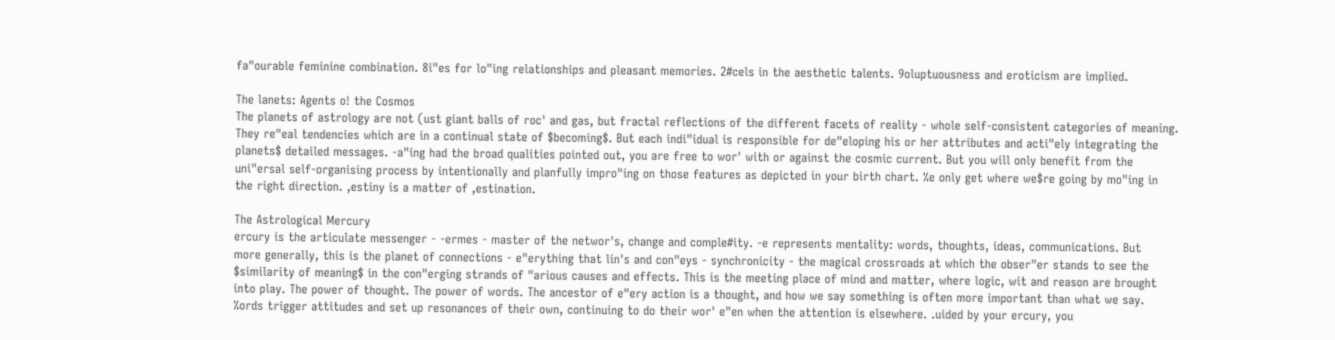fa"ourable feminine combination. 8i"es for lo"ing relationships and pleasant memories. 2#cels in the aesthetic talents. 9oluptuousness and eroticism are implied.

The lanets: Agents o! the Cosmos
The planets of astrology are not (ust giant balls of roc' and gas, but fractal reflections of the different facets of reality - whole self-consistent categories of meaning.
They re"eal tendencies which are in a continual state of $becoming$. But each indi"idual is responsible for de"eloping his or her attributes and acti"ely integrating the
planets$ detailed messages. -a"ing had the broad qualities pointed out, you are free to wor' with or against the cosmic current. But you will only benefit from the
uni"ersal self-organising process by intentionally and planfully impro"ing on those features as depicted in your birth chart. %e only get where we$re going by mo"ing in
the right direction. ,estiny is a matter of ,estination.

The Astrological Mercury
ercury is the articulate messenger - -ermes - master of the networ's, change and comple#ity. -e represents mentality: words, thoughts, ideas, communications. But
more generally, this is the planet of connections - e"erything that lin's and con"eys - synchronicity - the magical crossroads at which the obser"er stands to see the
$similarity of meaning$ in the con"erging strands of "arious causes and effects. This is the meeting place of mind and matter, where logic, wit and reason are brought
into play. The power of thought. The power of words. The ancestor of e"ery action is a thought, and how we say something is often more important than what we say.
%ords trigger attitudes and set up resonances of their own, continuing to do their wor' e"en when the attention is elsewhere. .uided by your ercury, you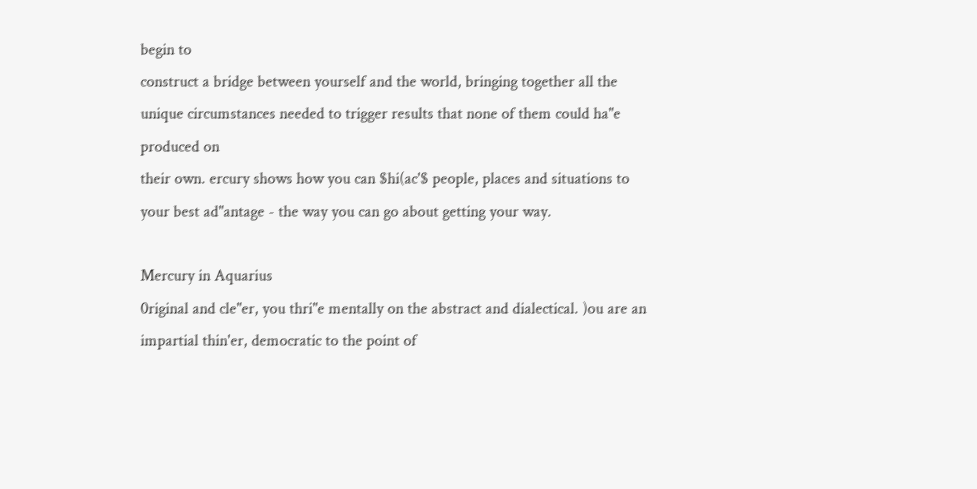begin to
construct a bridge between yourself and the world, bringing together all the unique circumstances needed to trigger results that none of them could ha"e produced on
their own. ercury shows how you can $hi(ac'$ people, places and situations to your best ad"antage - the way you can go about getting your way.

Mercury in Aquarius
0riginal and cle"er, you thri"e mentally on the abstract and dialectical. )ou are an impartial thin'er, democratic to the point of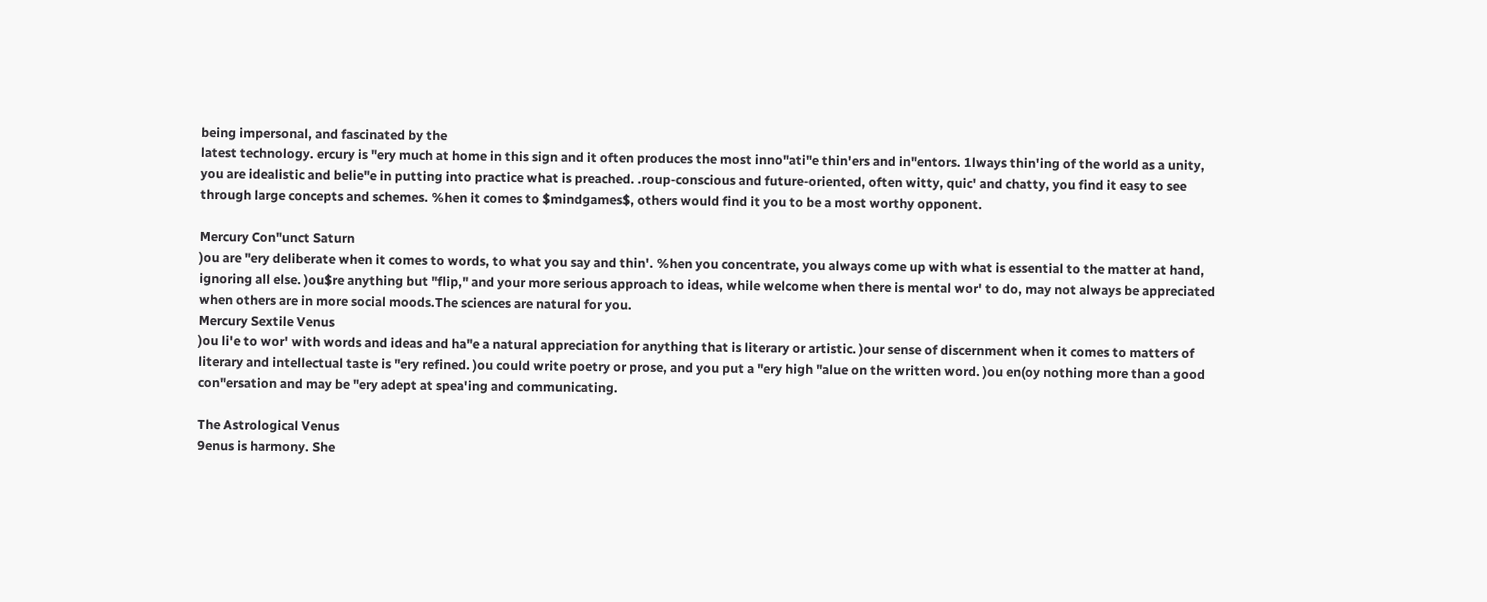being impersonal, and fascinated by the
latest technology. ercury is "ery much at home in this sign and it often produces the most inno"ati"e thin'ers and in"entors. 1lways thin'ing of the world as a unity,
you are idealistic and belie"e in putting into practice what is preached. .roup-conscious and future-oriented, often witty, quic' and chatty, you find it easy to see
through large concepts and schemes. %hen it comes to $mindgames$, others would find it you to be a most worthy opponent.

Mercury Con"unct Saturn
)ou are "ery deliberate when it comes to words, to what you say and thin'. %hen you concentrate, you always come up with what is essential to the matter at hand,
ignoring all else. )ou$re anything but "flip," and your more serious approach to ideas, while welcome when there is mental wor' to do, may not always be appreciated
when others are in more social moods.The sciences are natural for you.
Mercury Sextile Venus
)ou li'e to wor' with words and ideas and ha"e a natural appreciation for anything that is literary or artistic. )our sense of discernment when it comes to matters of
literary and intellectual taste is "ery refined. )ou could write poetry or prose, and you put a "ery high "alue on the written word. )ou en(oy nothing more than a good
con"ersation and may be "ery adept at spea'ing and communicating.

The Astrological Venus
9enus is harmony. She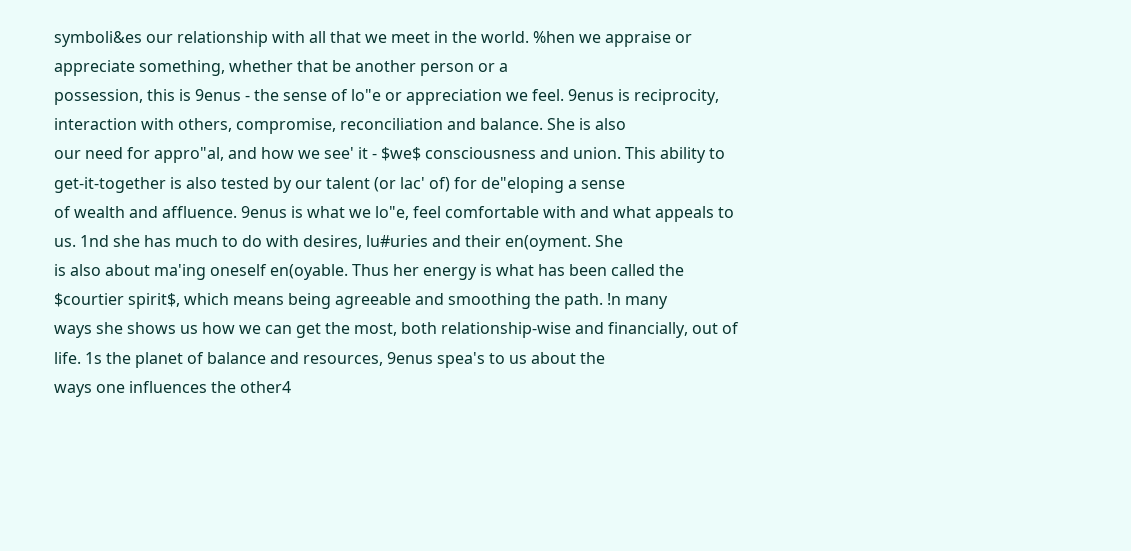symboli&es our relationship with all that we meet in the world. %hen we appraise or appreciate something, whether that be another person or a
possession, this is 9enus - the sense of lo"e or appreciation we feel. 9enus is reciprocity, interaction with others, compromise, reconciliation and balance. She is also
our need for appro"al, and how we see' it - $we$ consciousness and union. This ability to get-it-together is also tested by our talent (or lac' of) for de"eloping a sense
of wealth and affluence. 9enus is what we lo"e, feel comfortable with and what appeals to us. 1nd she has much to do with desires, lu#uries and their en(oyment. She
is also about ma'ing oneself en(oyable. Thus her energy is what has been called the $courtier spirit$, which means being agreeable and smoothing the path. !n many
ways she shows us how we can get the most, both relationship-wise and financially, out of life. 1s the planet of balance and resources, 9enus spea's to us about the
ways one influences the other4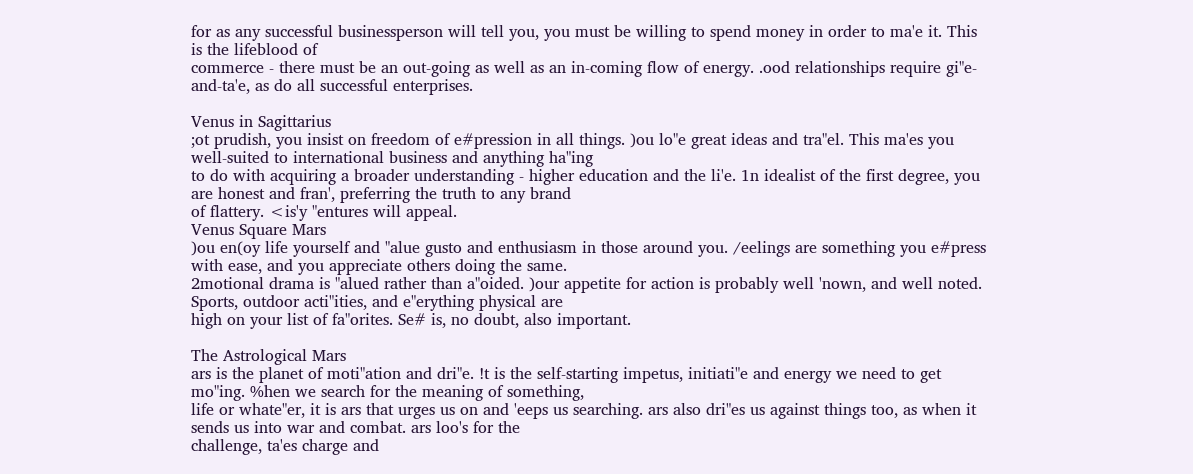for as any successful businessperson will tell you, you must be willing to spend money in order to ma'e it. This is the lifeblood of
commerce - there must be an out-going as well as an in-coming flow of energy. .ood relationships require gi"e-and-ta'e, as do all successful enterprises.

Venus in Sagittarius
;ot prudish, you insist on freedom of e#pression in all things. )ou lo"e great ideas and tra"el. This ma'es you well-suited to international business and anything ha"ing
to do with acquiring a broader understanding - higher education and the li'e. 1n idealist of the first degree, you are honest and fran', preferring the truth to any brand
of flattery. <is'y "entures will appeal.
Venus Square Mars
)ou en(oy life yourself and "alue gusto and enthusiasm in those around you. /eelings are something you e#press with ease, and you appreciate others doing the same.
2motional drama is "alued rather than a"oided. )our appetite for action is probably well 'nown, and well noted. Sports, outdoor acti"ities, and e"erything physical are
high on your list of fa"orites. Se# is, no doubt, also important.

The Astrological Mars
ars is the planet of moti"ation and dri"e. !t is the self-starting impetus, initiati"e and energy we need to get mo"ing. %hen we search for the meaning of something,
life or whate"er, it is ars that urges us on and 'eeps us searching. ars also dri"es us against things too, as when it sends us into war and combat. ars loo's for the
challenge, ta'es charge and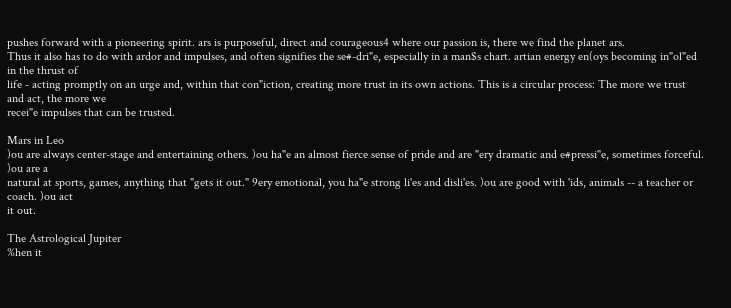pushes forward with a pioneering spirit. ars is purposeful, direct and courageous4 where our passion is, there we find the planet ars.
Thus it also has to do with ardor and impulses, and often signifies the se#-dri"e, especially in a man$s chart. artian energy en(oys becoming in"ol"ed in the thrust of
life - acting promptly on an urge and, within that con"iction, creating more trust in its own actions. This is a circular process: The more we trust and act, the more we
recei"e impulses that can be trusted.

Mars in Leo
)ou are always center-stage and entertaining others. )ou ha"e an almost fierce sense of pride and are "ery dramatic and e#pressi"e, sometimes forceful. )ou are a
natural at sports, games, anything that "gets it out." 9ery emotional, you ha"e strong li'es and disli'es. )ou are good with 'ids, animals -- a teacher or coach. )ou act
it out.

The Astrological Jupiter
%hen it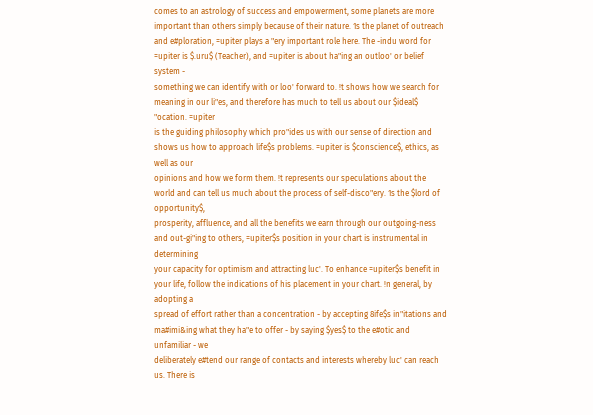comes to an astrology of success and empowerment, some planets are more important than others simply because of their nature. 1s the planet of outreach
and e#ploration, =upiter plays a "ery important role here. The -indu word for =upiter is $.uru$ (Teacher), and =upiter is about ha"ing an outloo' or belief system -
something we can identify with or loo' forward to. !t shows how we search for meaning in our li"es, and therefore has much to tell us about our $ideal$ "ocation. =upiter
is the guiding philosophy which pro"ides us with our sense of direction and shows us how to approach life$s problems. =upiter is $conscience$, ethics, as well as our
opinions and how we form them. !t represents our speculations about the world and can tell us much about the process of self-disco"ery. 1s the $lord of opportunity$,
prosperity, affluence, and all the benefits we earn through our outgoing-ness and out-gi"ing to others, =upiter$s position in your chart is instrumental in determining
your capacity for optimism and attracting luc'. To enhance =upiter$s benefit in your life, follow the indications of his placement in your chart. !n general, by adopting a
spread of effort rather than a concentration - by accepting 8ife$s in"itations and ma#imi&ing what they ha"e to offer - by saying $yes$ to the e#otic and unfamiliar - we
deliberately e#tend our range of contacts and interests whereby luc' can reach us. There is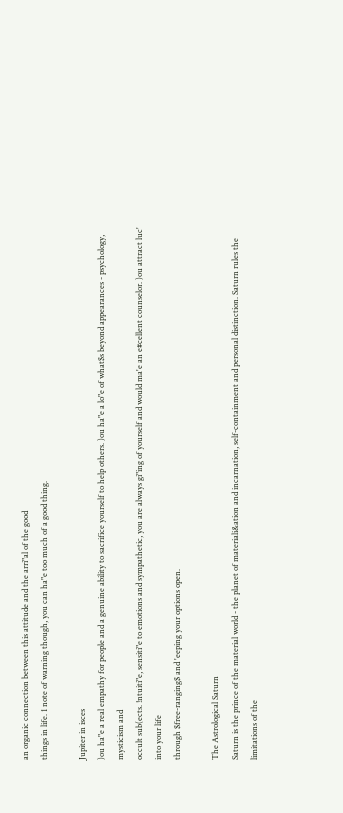an organic connection between this attitude and the arri"al of the good
things in life. 1 note of warning though, you can ha"e too much of a good thing.

Jupiter in isces
)ou ha"e a real empathy for people and a genuine ability to sacrifice yourself to help others. )ou ha"e a lo"e of what$s beyond appearances - psychology, mysticism and
occult sub(ects. !ntuiti"e, sensiti"e to emotions and sympathetic, you are always gi"ing of yourself and would ma'e an e#cellent counselor. )ou attract luc' into your life
through $free-ranging$ and 'eeping your options open.

The Astrological Saturn
Saturn is the prince of the material world - the planet of materiali&ation and incarnation, self-containment and personal distinction. Saturn rules the limitations of the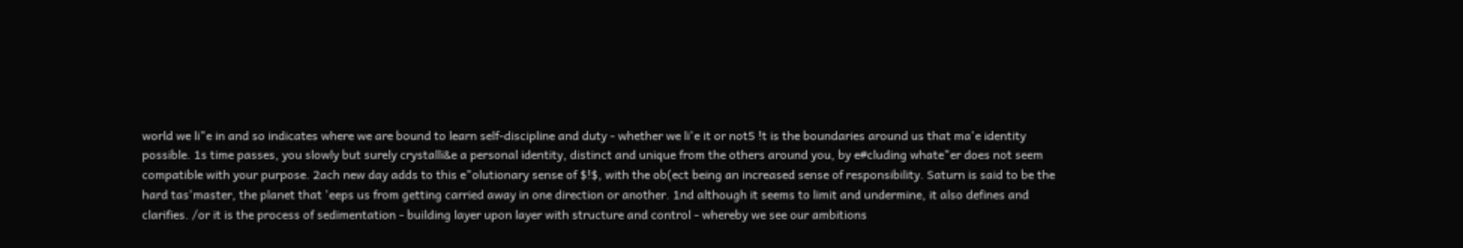world we li"e in and so indicates where we are bound to learn self-discipline and duty - whether we li'e it or not5 !t is the boundaries around us that ma'e identity
possible. 1s time passes, you slowly but surely crystalli&e a personal identity, distinct and unique from the others around you, by e#cluding whate"er does not seem
compatible with your purpose. 2ach new day adds to this e"olutionary sense of $!$, with the ob(ect being an increased sense of responsibility. Saturn is said to be the
hard tas'master, the planet that 'eeps us from getting carried away in one direction or another. 1nd although it seems to limit and undermine, it also defines and
clarifies. /or it is the process of sedimentation - building layer upon layer with structure and control - whereby we see our ambitions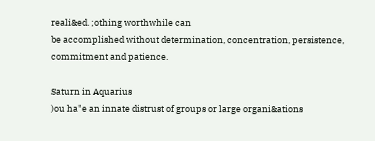reali&ed. ;othing worthwhile can
be accomplished without determination, concentration, persistence, commitment and patience.

Saturn in Aquarius
)ou ha"e an innate distrust of groups or large organi&ations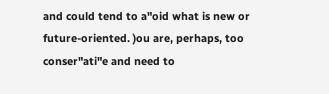and could tend to a"oid what is new or future-oriented. )ou are, perhaps, too conser"ati"e and need to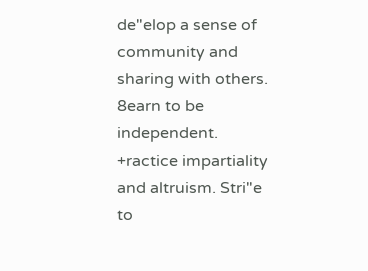de"elop a sense of community and sharing with others. 8earn to be independent. +ractice impartiality and altruism. Stri"e to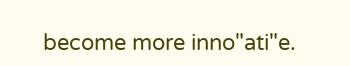become more inno"ati"e.